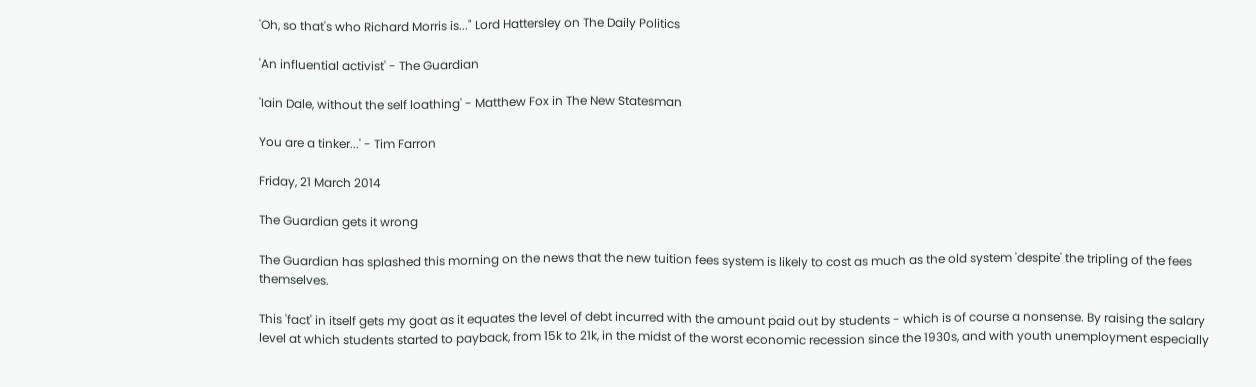'Oh, so that's who Richard Morris is..." Lord Hattersley on The Daily Politics

'An influential activist' - The Guardian

'Iain Dale, without the self loathing' - Matthew Fox in The New Statesman

You are a tinker...' - Tim Farron

Friday, 21 March 2014

The Guardian gets it wrong

The Guardian has splashed this morning on the news that the new tuition fees system is likely to cost as much as the old system 'despite' the tripling of the fees themselves.

This 'fact' in itself gets my goat as it equates the level of debt incurred with the amount paid out by students - which is of course a nonsense. By raising the salary level at which students started to payback, from 15k to 21k, in the midst of the worst economic recession since the 1930s, and with youth unemployment especially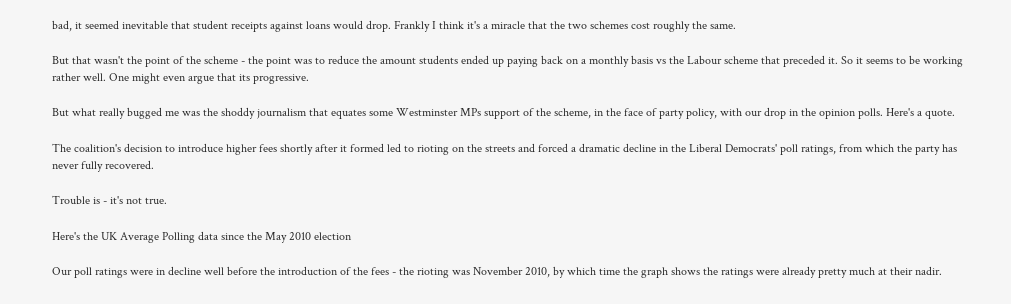bad, it seemed inevitable that student receipts against loans would drop. Frankly I think it's a miracle that the two schemes cost roughly the same.

But that wasn't the point of the scheme - the point was to reduce the amount students ended up paying back on a monthly basis vs the Labour scheme that preceded it. So it seems to be working rather well. One might even argue that its progressive.

But what really bugged me was the shoddy journalism that equates some Westminster MPs support of the scheme, in the face of party policy, with our drop in the opinion polls. Here's a quote.

The coalition's decision to introduce higher fees shortly after it formed led to rioting on the streets and forced a dramatic decline in the Liberal Democrats' poll ratings, from which the party has never fully recovered.

Trouble is - it's not true.

Here's the UK Average Polling data since the May 2010 election

Our poll ratings were in decline well before the introduction of the fees - the rioting was November 2010, by which time the graph shows the ratings were already pretty much at their nadir.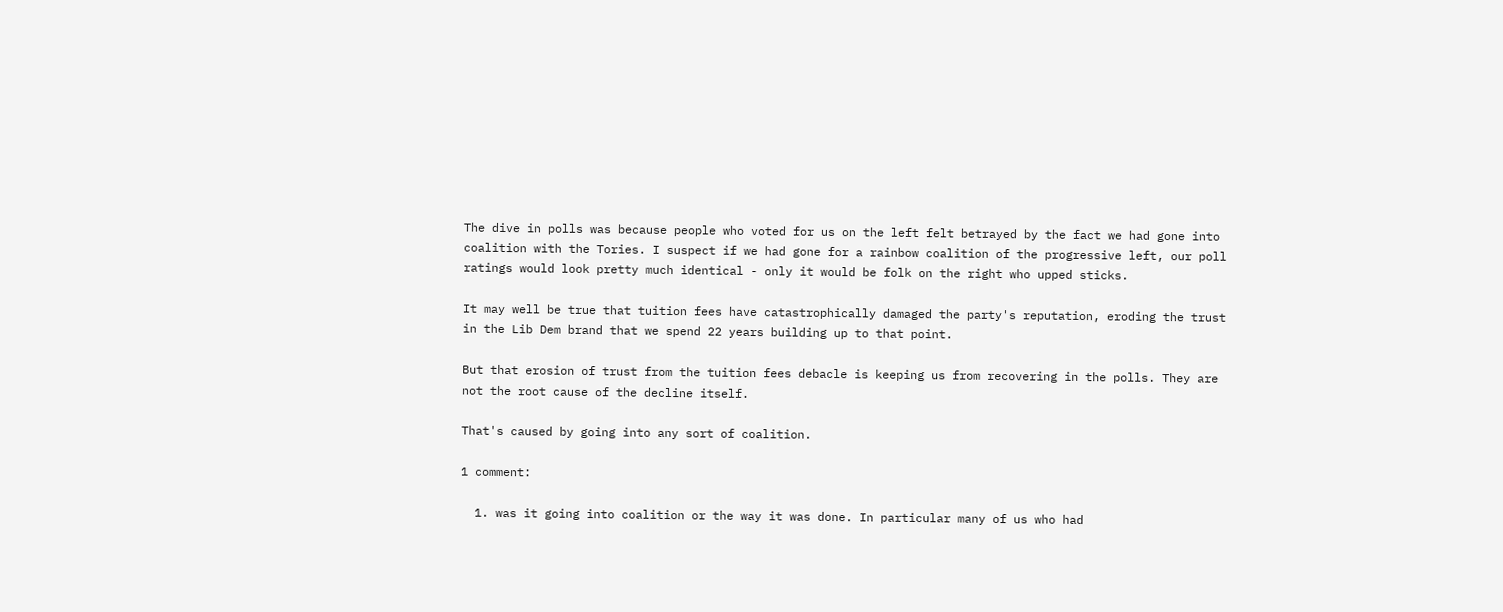The dive in polls was because people who voted for us on the left felt betrayed by the fact we had gone into coalition with the Tories. I suspect if we had gone for a rainbow coalition of the progressive left, our poll ratings would look pretty much identical - only it would be folk on the right who upped sticks.

It may well be true that tuition fees have catastrophically damaged the party's reputation, eroding the trust in the Lib Dem brand that we spend 22 years building up to that point.

But that erosion of trust from the tuition fees debacle is keeping us from recovering in the polls. They are not the root cause of the decline itself.

That's caused by going into any sort of coalition.

1 comment:

  1. was it going into coalition or the way it was done. In particular many of us who had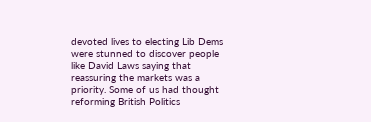devoted lives to electing Lib Dems were stunned to discover people like David Laws saying that reassuring the markets was a priority. Some of us had thought reforming British Politics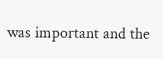was important and the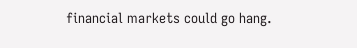financial markets could go hang.